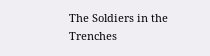The Soldiers in the Trenches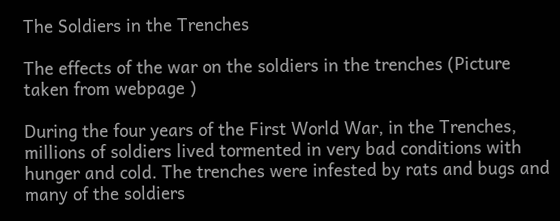The Soldiers in the Trenches

The effects of the war on the soldiers in the trenches (Picture taken from webpage )

During the four years of the First World War, in the Trenches, millions of soldiers lived tormented in very bad conditions with hunger and cold. The trenches were infested by rats and bugs and many of the soldiers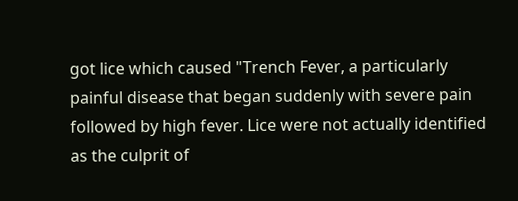got lice which caused "Trench Fever, a particularly painful disease that began suddenly with severe pain followed by high fever. Lice were not actually identified as the culprit of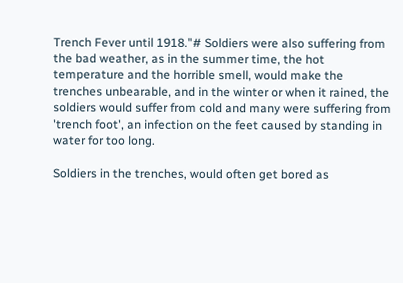Trench Fever until 1918."# Soldiers were also suffering from the bad weather, as in the summer time, the hot temperature and the horrible smell, would make the trenches unbearable, and in the winter or when it rained, the soldiers would suffer from cold and many were suffering from 'trench foot', an infection on the feet caused by standing in water for too long.

Soldiers in the trenches, would often get bored as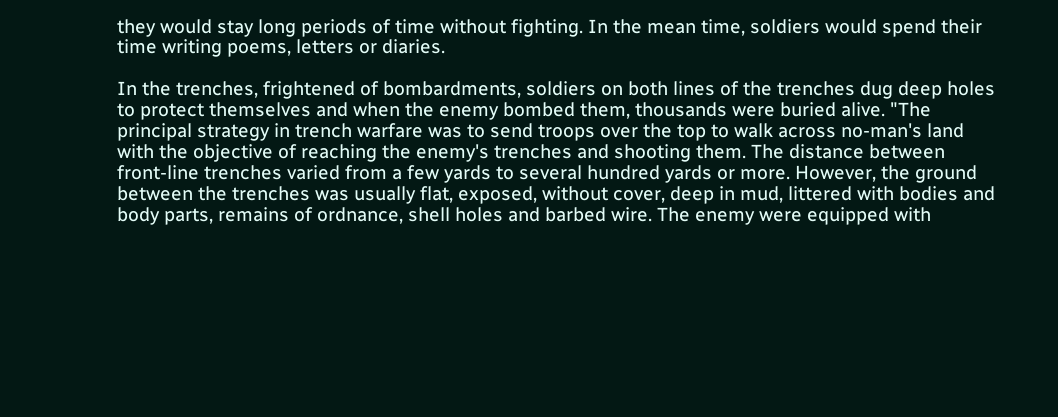they would stay long periods of time without fighting. In the mean time, soldiers would spend their time writing poems, letters or diaries.

In the trenches, frightened of bombardments, soldiers on both lines of the trenches dug deep holes to protect themselves and when the enemy bombed them, thousands were buried alive. "The principal strategy in trench warfare was to send troops over the top to walk across no-man's land with the objective of reaching the enemy's trenches and shooting them. The distance between front-line trenches varied from a few yards to several hundred yards or more. However, the ground between the trenches was usually flat, exposed, without cover, deep in mud, littered with bodies and body parts, remains of ordnance, shell holes and barbed wire. The enemy were equipped with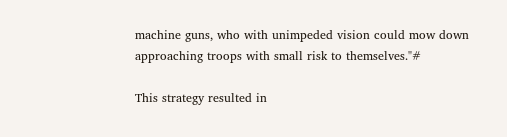machine guns, who with unimpeded vision could mow down approaching troops with small risk to themselves."#

This strategy resulted in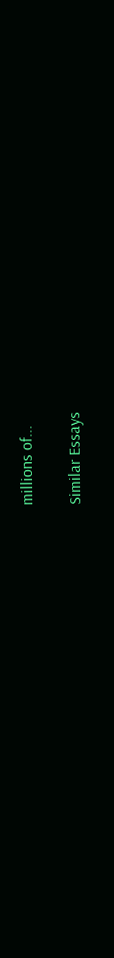millions of...

Similar Essays